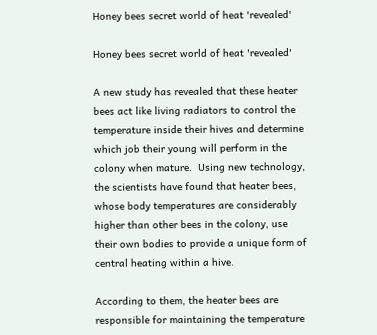Honey bees secret world of heat 'revealed'

Honey bees secret world of heat 'revealed'

A new study has revealed that these heater bees act like living radiators to control the temperature inside their hives and determine which job their young will perform in the colony when mature.  Using new technology, the scientists have found that heater bees, whose body temperatures are considerably higher than other bees in the colony, use their own bodies to provide a unique form of central heating within a hive.

According to them, the heater bees are responsible for maintaining the temperature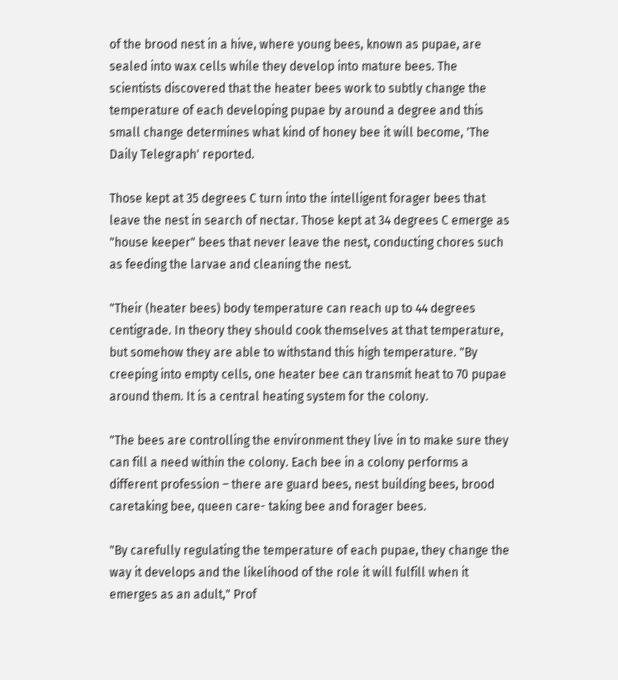of the brood nest in a hive, where young bees, known as pupae, are sealed into wax cells while they develop into mature bees. The scientists discovered that the heater bees work to subtly change the temperature of each developing pupae by around a degree and this small change determines what kind of honey bee it will become, 'The Daily Telegraph' reported.

Those kept at 35 degrees C turn into the intelligent forager bees that leave the nest in search of nectar. Those kept at 34 degrees C emerge as "house keeper" bees that never leave the nest, conducting chores such as feeding the larvae and cleaning the nest.

"Their (heater bees) body temperature can reach up to 44 degrees centigrade. In theory they should cook themselves at that temperature, but somehow they are able to withstand this high temperature. "By creeping into empty cells, one heater bee can transmit heat to 70 pupae around them. It is a central heating system for the colony.

"The bees are controlling the environment they live in to make sure they can fill a need within the colony. Each bee in a colony performs a different profession – there are guard bees, nest building bees, brood caretaking bee, queen care- taking bee and forager bees.

"By carefully regulating the temperature of each pupae, they change the way it develops and the likelihood of the role it will fulfill when it emerges as an adult," Prof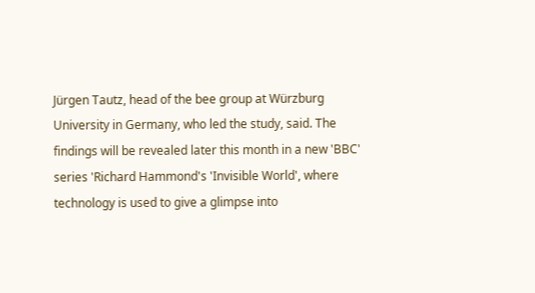Jürgen Tautz, head of the bee group at Würzburg University in Germany, who led the study, said. The findings will be revealed later this month in a new 'BBC' series 'Richard Hammond's 'Invisible World', where technology is used to give a glimpse into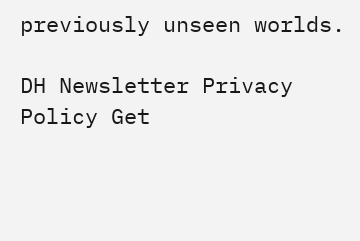previously unseen worlds.

DH Newsletter Privacy Policy Get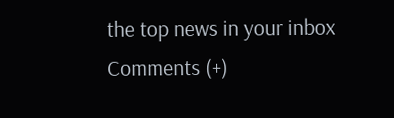the top news in your inbox
Comments (+)